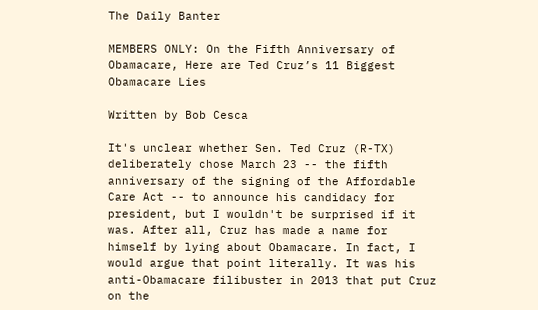The Daily Banter

MEMBERS ONLY: On the Fifth Anniversary of Obamacare, Here are Ted Cruz’s 11 Biggest Obamacare Lies

Written by Bob Cesca

It's unclear whether Sen. Ted Cruz (R-TX) deliberately chose March 23 -- the fifth anniversary of the signing of the Affordable Care Act -- to announce his candidacy for president, but I wouldn't be surprised if it was. After all, Cruz has made a name for himself by lying about Obamacare. In fact, I would argue that point literally. It was his anti-Obamacare filibuster in 2013 that put Cruz on the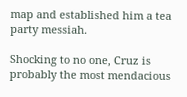map and established him a tea party messiah.

Shocking to no one, Cruz is probably the most mendacious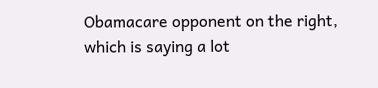Obamacare opponent on the right, which is saying a lot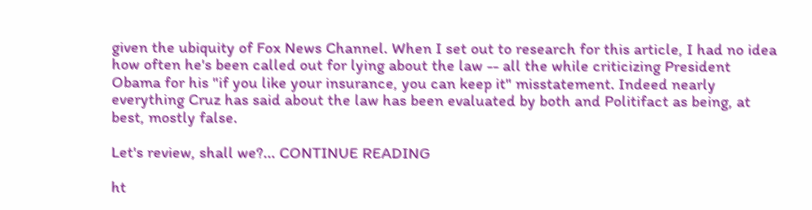given the ubiquity of Fox News Channel. When I set out to research for this article, I had no idea how often he's been called out for lying about the law -- all the while criticizing President Obama for his "if you like your insurance, you can keep it" misstatement. Indeed nearly everything Cruz has said about the law has been evaluated by both and Politifact as being, at best, mostly false.

Let's review, shall we?... CONTINUE READING

ht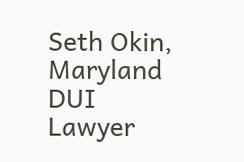Seth Okin, Maryland DUI Lawyer